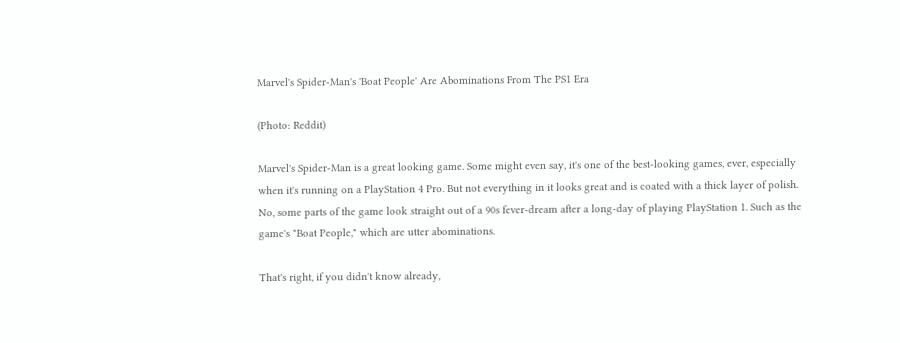Marvel's Spider-Man's 'Boat People' Are Abominations From The PS1 Era

(Photo: Reddit)

Marvel's Spider-Man is a great looking game. Some might even say, it's one of the best-looking games, ever, especially when it's running on a PlayStation 4 Pro. But not everything in it looks great and is coated with a thick layer of polish. No, some parts of the game look straight out of a 90s fever-dream after a long-day of playing PlayStation 1. Such as the game's "Boat People," which are utter abominations.

That's right, if you didn't know already,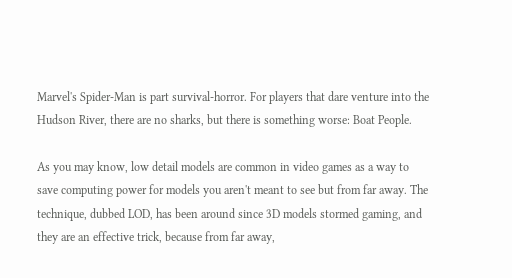Marvel's Spider-Man is part survival-horror. For players that dare venture into the Hudson River, there are no sharks, but there is something worse: Boat People.

As you may know, low detail models are common in video games as a way to save computing power for models you aren't meant to see but from far away. The technique, dubbed LOD, has been around since 3D models stormed gaming, and they are an effective trick, because from far away,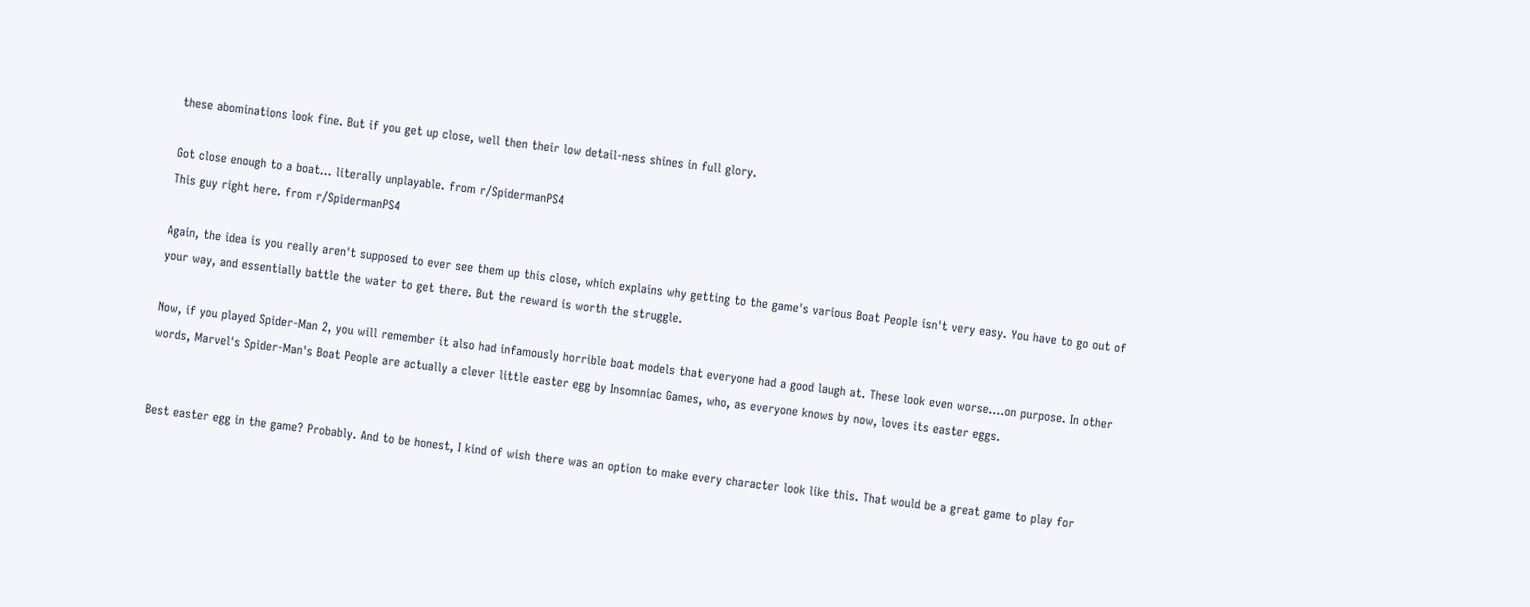these abominations look fine. But if you get up close, well then their low detail-ness shines in full glory.

Got close enough to a boat... literally unplayable. from r/SpidermanPS4
This guy right here. from r/SpidermanPS4

Again, the idea is you really aren't supposed to ever see them up this close, which explains why getting to the game's various Boat People isn't very easy. You have to go out of your way, and essentially battle the water to get there. But the reward is worth the struggle.

Now, if you played Spider-Man 2, you will remember it also had infamously horrible boat models that everyone had a good laugh at. These look even worse....on purpose. In other words, Marvel's Spider-Man's Boat People are actually a clever little easter egg by Insomniac Games, who, as everyone knows by now, loves its easter eggs.


Best easter egg in the game? Probably. And to be honest, I kind of wish there was an option to make every character look like this. That would be a great game to play for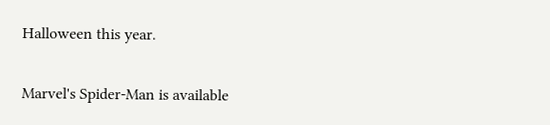Halloween this year.

Marvel's Spider-Man is available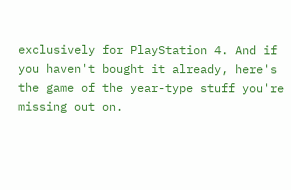exclusively for PlayStation 4. And if you haven't bought it already, here's the game of the year-type stuff you're missing out on.